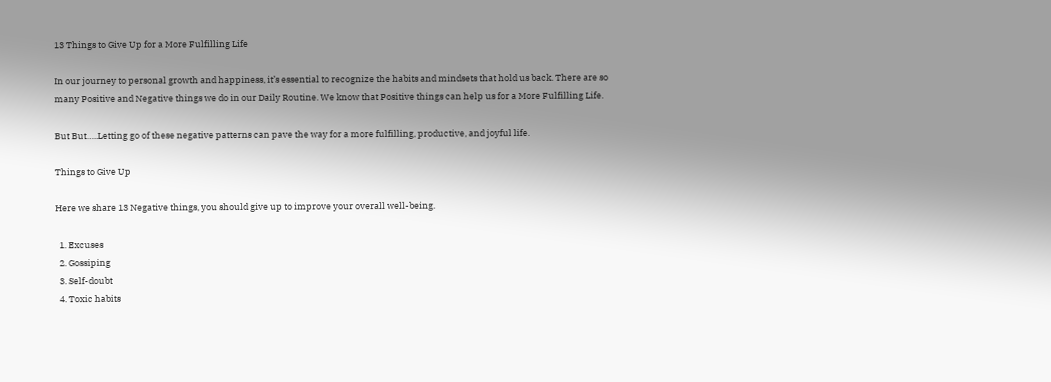13 Things to Give Up for a More Fulfilling Life

In our journey to personal growth and happiness, it’s essential to recognize the habits and mindsets that hold us back. There are so many Positive and Negative things we do in our Daily Routine. We know that Positive things can help us for a More Fulfilling Life.

But But…..Letting go of these negative patterns can pave the way for a more fulfilling, productive, and joyful life.

Things to Give Up

Here we share 13 Negative things, you should give up to improve your overall well-being.

  1. Excuses
  2. Gossiping
  3. Self-doubt
  4. Toxic habits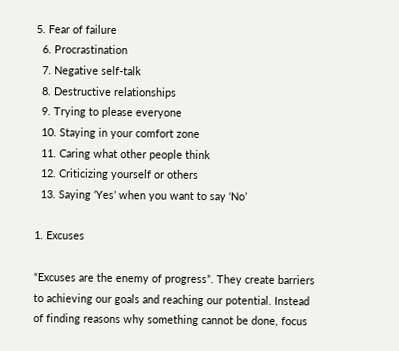5. Fear of failure
  6. Procrastination
  7. Negative self-talk
  8. Destructive relationships
  9. Trying to please everyone
  10. Staying in your comfort zone
  11. Caring what other people think
  12. Criticizing yourself or others
  13. Saying ‘Yes’ when you want to say ‘No’

1. Excuses

“Excuses are the enemy of progress”. They create barriers to achieving our goals and reaching our potential. Instead of finding reasons why something cannot be done, focus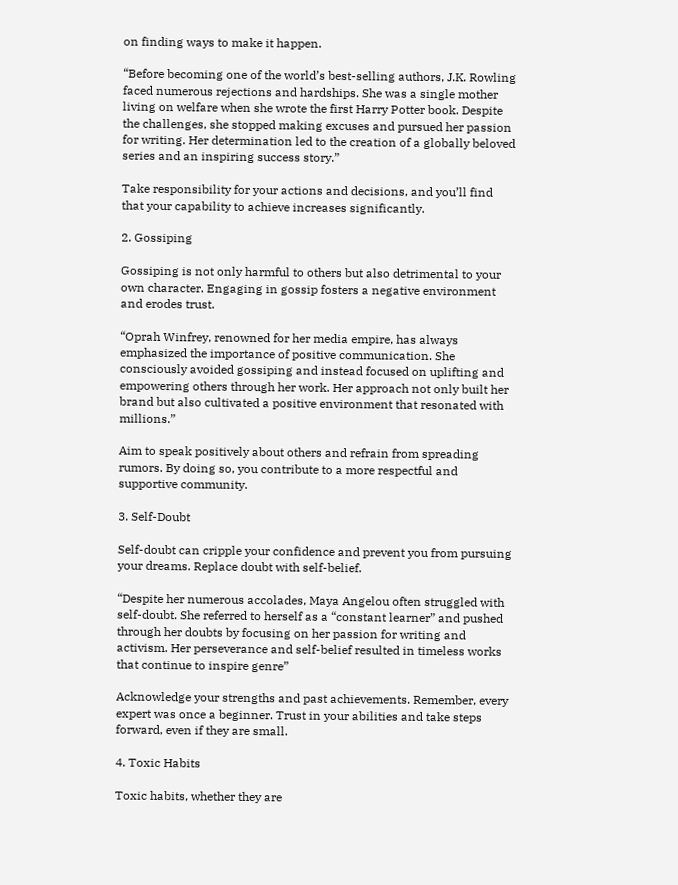on finding ways to make it happen.

“Before becoming one of the world’s best-selling authors, J.K. Rowling faced numerous rejections and hardships. She was a single mother living on welfare when she wrote the first Harry Potter book. Despite the challenges, she stopped making excuses and pursued her passion for writing. Her determination led to the creation of a globally beloved series and an inspiring success story.”

Take responsibility for your actions and decisions, and you’ll find that your capability to achieve increases significantly.

2. Gossiping

Gossiping is not only harmful to others but also detrimental to your own character. Engaging in gossip fosters a negative environment and erodes trust.

“Oprah Winfrey, renowned for her media empire, has always emphasized the importance of positive communication. She consciously avoided gossiping and instead focused on uplifting and empowering others through her work. Her approach not only built her brand but also cultivated a positive environment that resonated with millions.”

Aim to speak positively about others and refrain from spreading rumors. By doing so, you contribute to a more respectful and supportive community.

3. Self-Doubt

Self-doubt can cripple your confidence and prevent you from pursuing your dreams. Replace doubt with self-belief.

“Despite her numerous accolades, Maya Angelou often struggled with self-doubt. She referred to herself as a “constant learner” and pushed through her doubts by focusing on her passion for writing and activism. Her perseverance and self-belief resulted in timeless works that continue to inspire genre”

Acknowledge your strengths and past achievements. Remember, every expert was once a beginner. Trust in your abilities and take steps forward, even if they are small.

4. Toxic Habits

Toxic habits, whether they are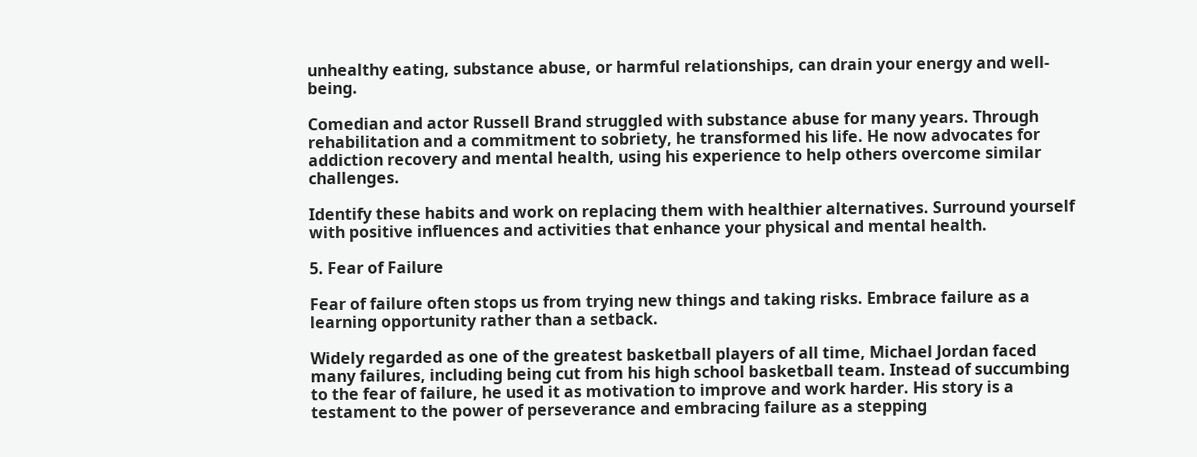unhealthy eating, substance abuse, or harmful relationships, can drain your energy and well-being.

Comedian and actor Russell Brand struggled with substance abuse for many years. Through rehabilitation and a commitment to sobriety, he transformed his life. He now advocates for addiction recovery and mental health, using his experience to help others overcome similar challenges.

Identify these habits and work on replacing them with healthier alternatives. Surround yourself with positive influences and activities that enhance your physical and mental health.

5. Fear of Failure

Fear of failure often stops us from trying new things and taking risks. Embrace failure as a learning opportunity rather than a setback.

Widely regarded as one of the greatest basketball players of all time, Michael Jordan faced many failures, including being cut from his high school basketball team. Instead of succumbing to the fear of failure, he used it as motivation to improve and work harder. His story is a testament to the power of perseverance and embracing failure as a stepping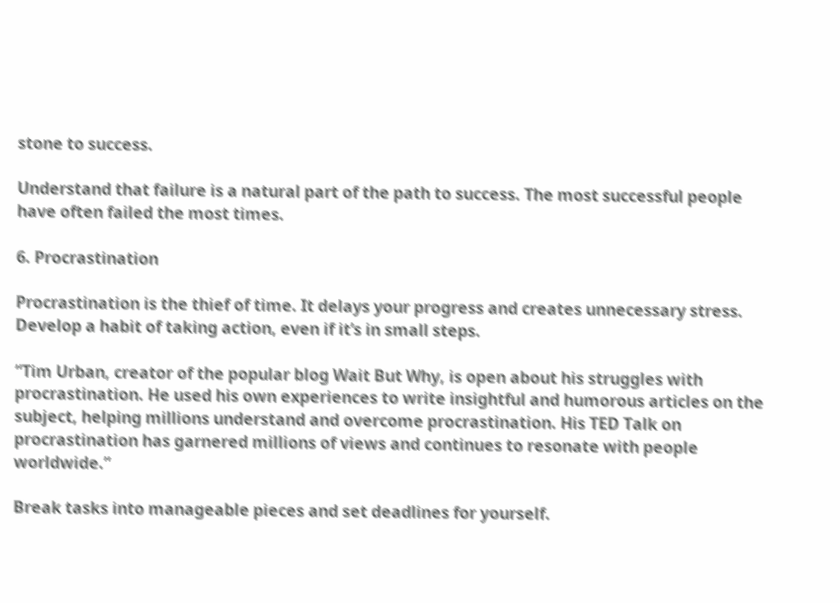stone to success.

Understand that failure is a natural part of the path to success. The most successful people have often failed the most times.

6. Procrastination

Procrastination is the thief of time. It delays your progress and creates unnecessary stress. Develop a habit of taking action, even if it’s in small steps.

“Tim Urban, creator of the popular blog Wait But Why, is open about his struggles with procrastination. He used his own experiences to write insightful and humorous articles on the subject, helping millions understand and overcome procrastination. His TED Talk on procrastination has garnered millions of views and continues to resonate with people worldwide.”

Break tasks into manageable pieces and set deadlines for yourself.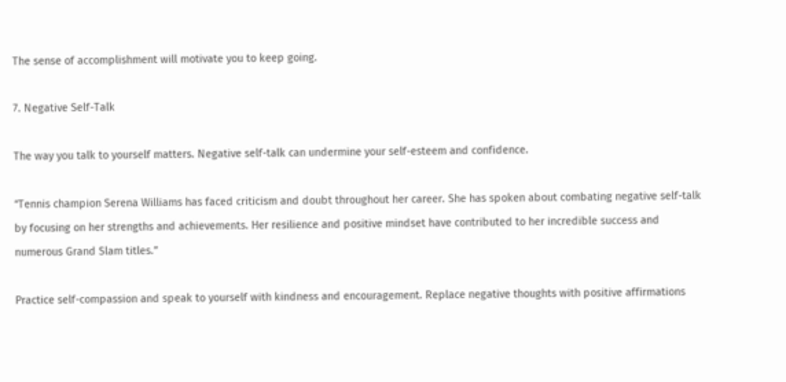The sense of accomplishment will motivate you to keep going.

7. Negative Self-Talk

The way you talk to yourself matters. Negative self-talk can undermine your self-esteem and confidence.

“Tennis champion Serena Williams has faced criticism and doubt throughout her career. She has spoken about combating negative self-talk by focusing on her strengths and achievements. Her resilience and positive mindset have contributed to her incredible success and numerous Grand Slam titles.”

Practice self-compassion and speak to yourself with kindness and encouragement. Replace negative thoughts with positive affirmations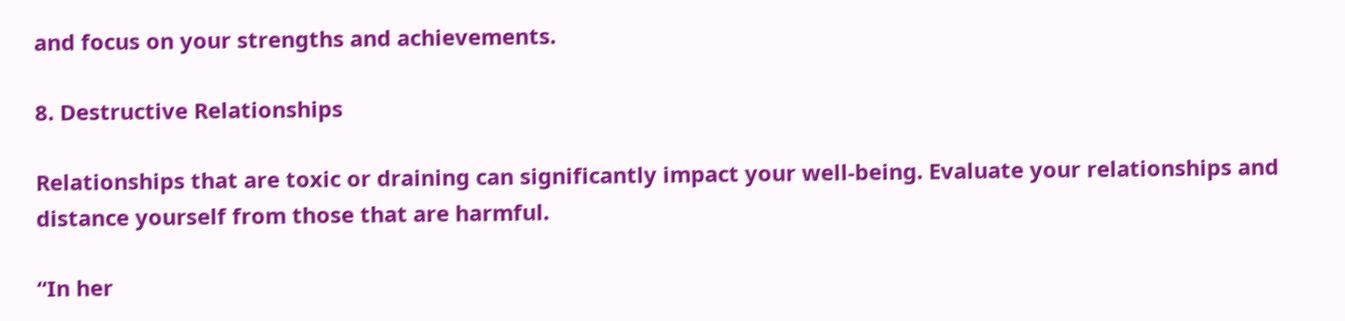and focus on your strengths and achievements.

8. Destructive Relationships

Relationships that are toxic or draining can significantly impact your well-being. Evaluate your relationships and distance yourself from those that are harmful.

“In her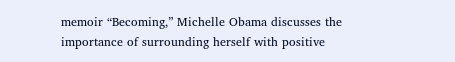memoir “Becoming,” Michelle Obama discusses the importance of surrounding herself with positive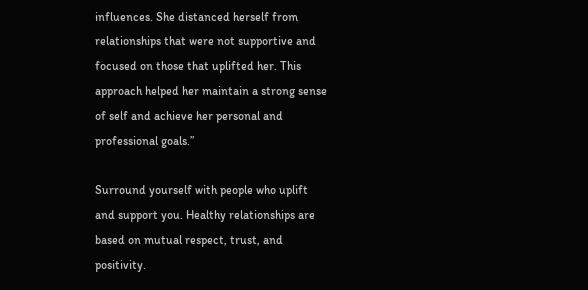influences. She distanced herself from relationships that were not supportive and focused on those that uplifted her. This approach helped her maintain a strong sense of self and achieve her personal and professional goals.”

Surround yourself with people who uplift and support you. Healthy relationships are based on mutual respect, trust, and positivity.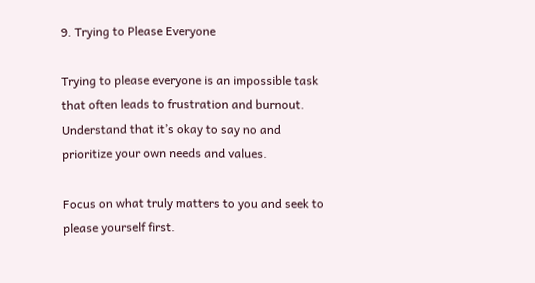9. Trying to Please Everyone

Trying to please everyone is an impossible task that often leads to frustration and burnout. Understand that it’s okay to say no and prioritize your own needs and values.

Focus on what truly matters to you and seek to please yourself first.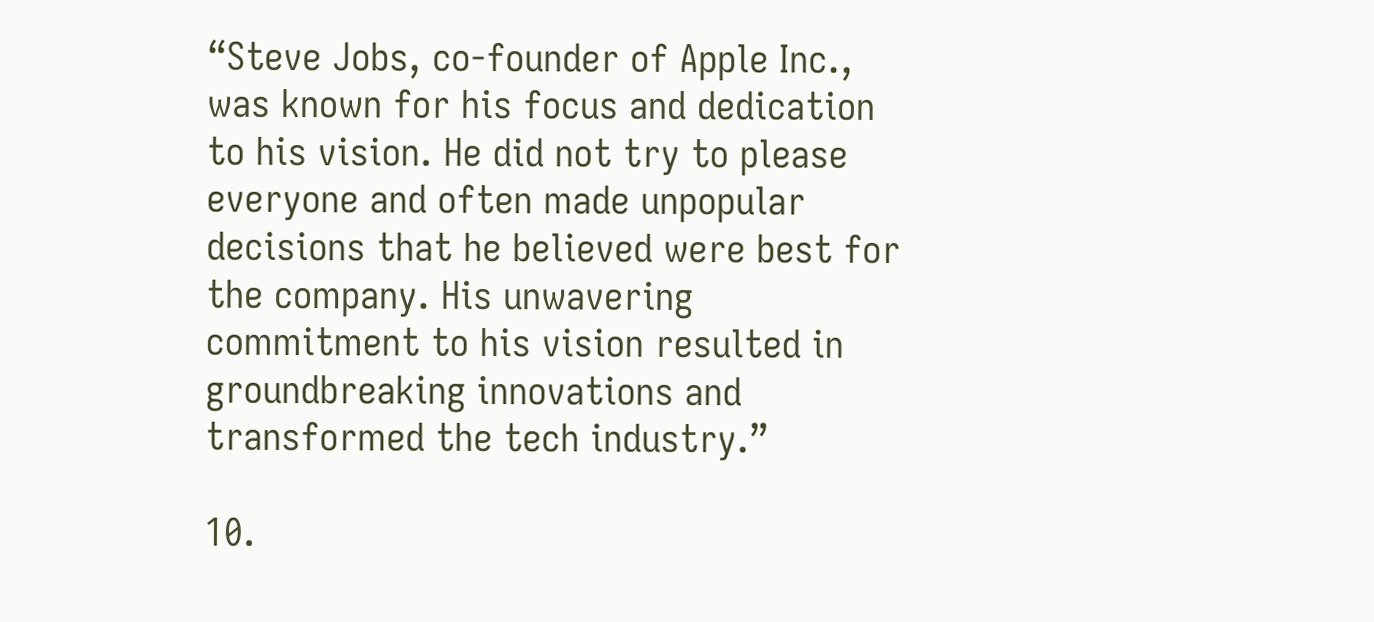“Steve Jobs, co-founder of Apple Inc., was known for his focus and dedication to his vision. He did not try to please everyone and often made unpopular decisions that he believed were best for the company. His unwavering commitment to his vision resulted in groundbreaking innovations and transformed the tech industry.”

10.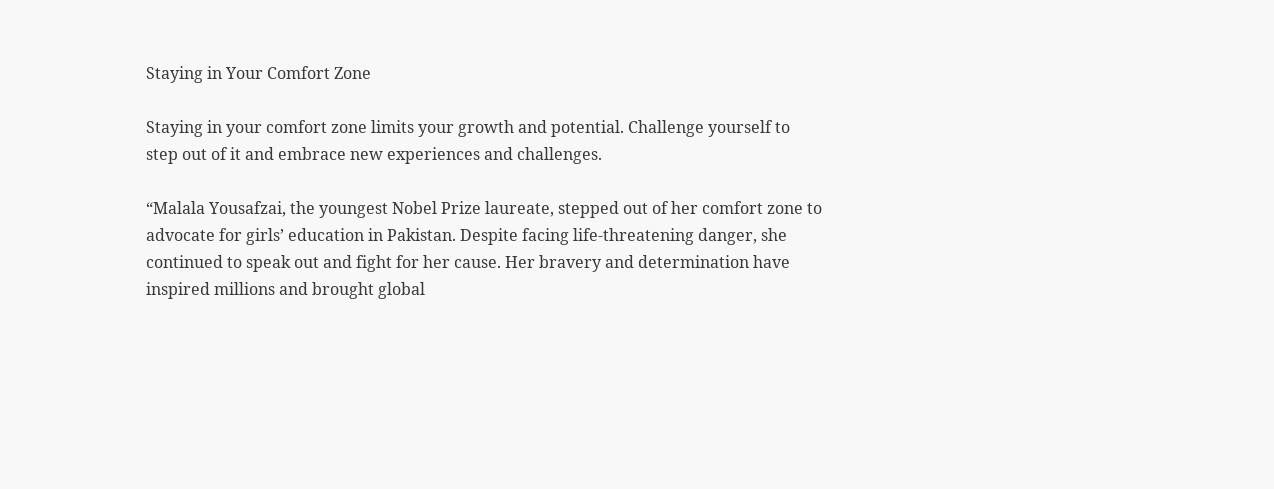Staying in Your Comfort Zone

Staying in your comfort zone limits your growth and potential. Challenge yourself to step out of it and embrace new experiences and challenges.

“Malala Yousafzai, the youngest Nobel Prize laureate, stepped out of her comfort zone to advocate for girls’ education in Pakistan. Despite facing life-threatening danger, she continued to speak out and fight for her cause. Her bravery and determination have inspired millions and brought global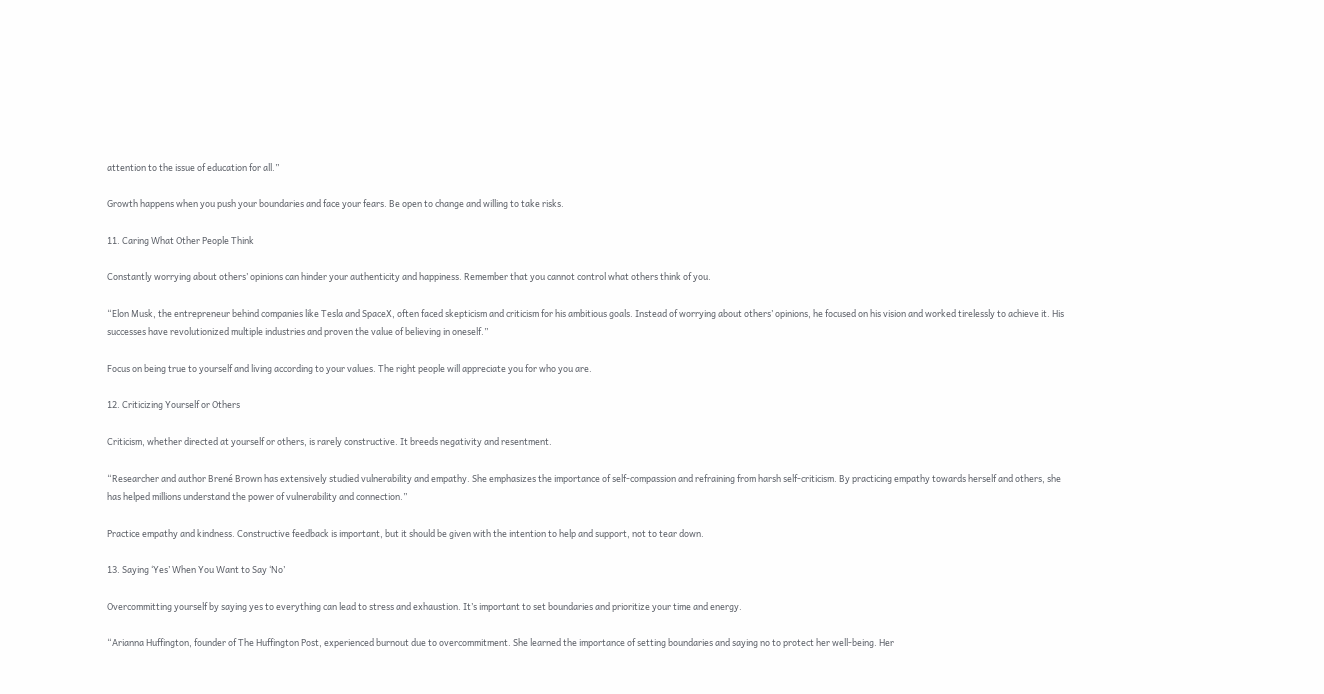attention to the issue of education for all.”

Growth happens when you push your boundaries and face your fears. Be open to change and willing to take risks.

11. Caring What Other People Think

Constantly worrying about others’ opinions can hinder your authenticity and happiness. Remember that you cannot control what others think of you.

“Elon Musk, the entrepreneur behind companies like Tesla and SpaceX, often faced skepticism and criticism for his ambitious goals. Instead of worrying about others’ opinions, he focused on his vision and worked tirelessly to achieve it. His successes have revolutionized multiple industries and proven the value of believing in oneself.”

Focus on being true to yourself and living according to your values. The right people will appreciate you for who you are.

12. Criticizing Yourself or Others

Criticism, whether directed at yourself or others, is rarely constructive. It breeds negativity and resentment.

“Researcher and author Brené Brown has extensively studied vulnerability and empathy. She emphasizes the importance of self-compassion and refraining from harsh self-criticism. By practicing empathy towards herself and others, she has helped millions understand the power of vulnerability and connection.”

Practice empathy and kindness. Constructive feedback is important, but it should be given with the intention to help and support, not to tear down.

13. Saying ‘Yes’ When You Want to Say ‘No’

Overcommitting yourself by saying yes to everything can lead to stress and exhaustion. It’s important to set boundaries and prioritize your time and energy.

“Arianna Huffington, founder of The Huffington Post, experienced burnout due to overcommitment. She learned the importance of setting boundaries and saying no to protect her well-being. Her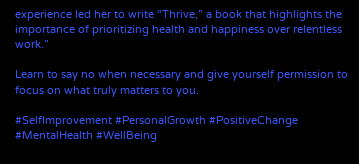experience led her to write “Thrive,” a book that highlights the importance of prioritizing health and happiness over relentless work.”

Learn to say no when necessary and give yourself permission to focus on what truly matters to you.

#SelfImprovement #PersonalGrowth #PositiveChange #MentalHealth #WellBeing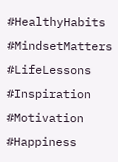#HealthyHabits #MindsetMatters #LifeLessons #Inspiration #Motivation #Happiness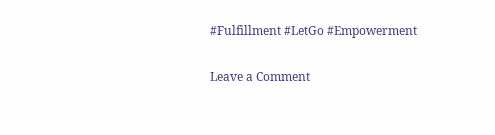#Fulfillment #LetGo #Empowerment

Leave a Comment